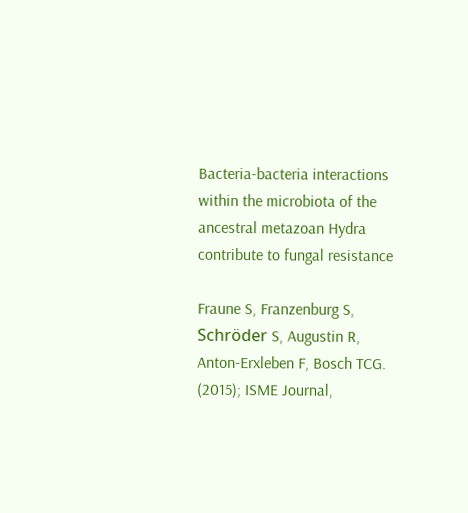Bacteria-bacteria interactions within the microbiota of the ancestral metazoan Hydra contribute to fungal resistance

Fraune S, Franzenburg S, Schröder S, Augustin R, Anton-Erxleben F, Bosch TCG. (2015); ISME Journal,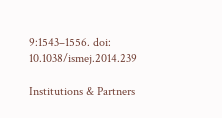9:1543–1556. doi: 10.1038/ismej.2014.239

Institutions & Partners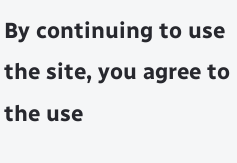By continuing to use the site, you agree to the use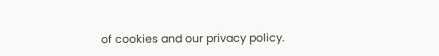of cookies and our privacy policy.